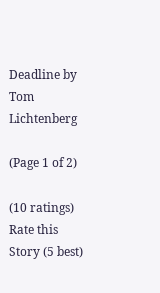Deadline by Tom Lichtenberg

(Page 1 of 2)

(10 ratings)
Rate this Story (5 best)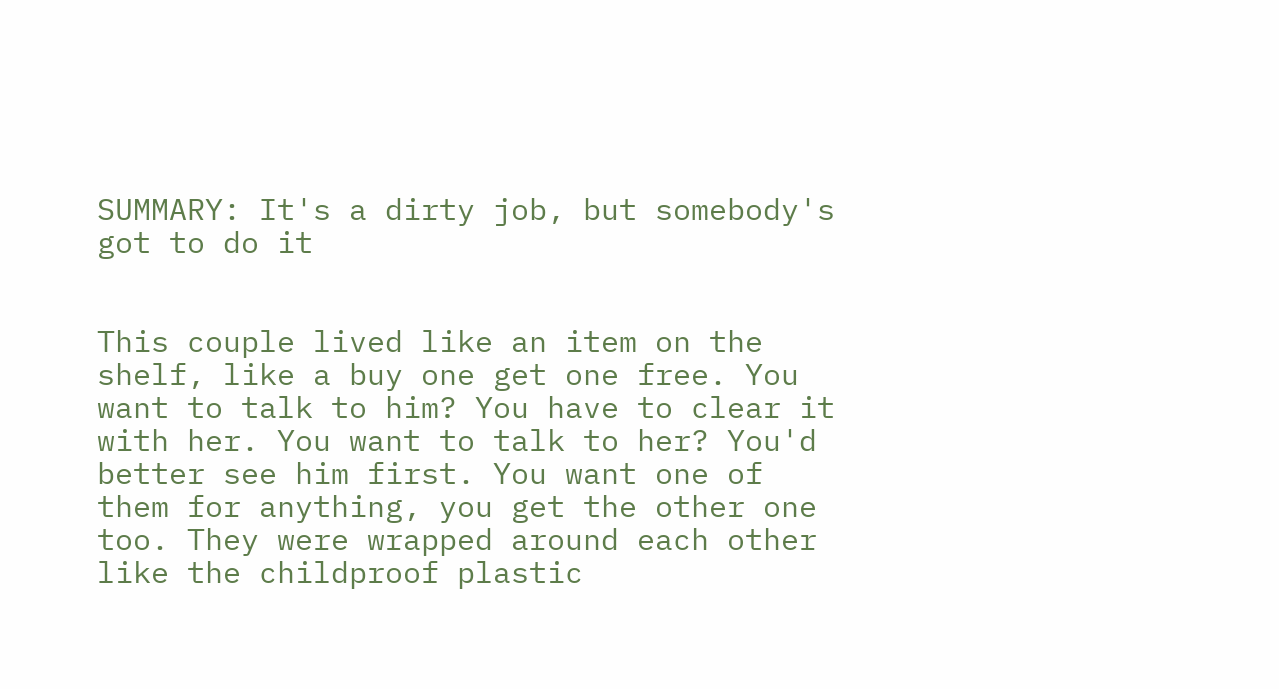SUMMARY: It's a dirty job, but somebody's got to do it


This couple lived like an item on the shelf, like a buy one get one free. You want to talk to him? You have to clear it with her. You want to talk to her? You'd better see him first. You want one of them for anything, you get the other one too. They were wrapped around each other like the childproof plastic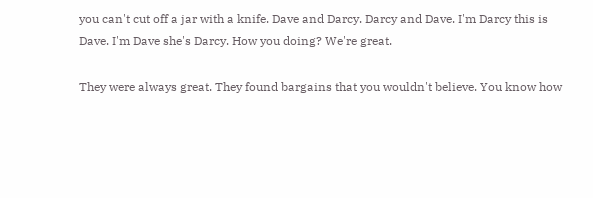you can't cut off a jar with a knife. Dave and Darcy. Darcy and Dave. I'm Darcy this is Dave. I'm Dave she's Darcy. How you doing? We're great.

They were always great. They found bargains that you wouldn't believe. You know how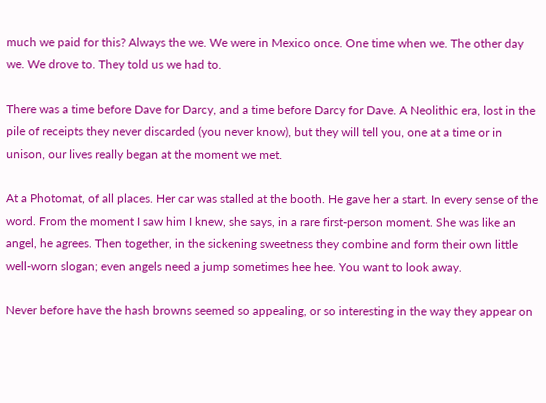much we paid for this? Always the we. We were in Mexico once. One time when we. The other day we. We drove to. They told us we had to.

There was a time before Dave for Darcy, and a time before Darcy for Dave. A Neolithic era, lost in the pile of receipts they never discarded (you never know), but they will tell you, one at a time or in unison, our lives really began at the moment we met.

At a Photomat, of all places. Her car was stalled at the booth. He gave her a start. In every sense of the word. From the moment I saw him I knew, she says, in a rare first-person moment. She was like an angel, he agrees. Then together, in the sickening sweetness they combine and form their own little well-worn slogan; even angels need a jump sometimes hee hee. You want to look away.

Never before have the hash browns seemed so appealing, or so interesting in the way they appear on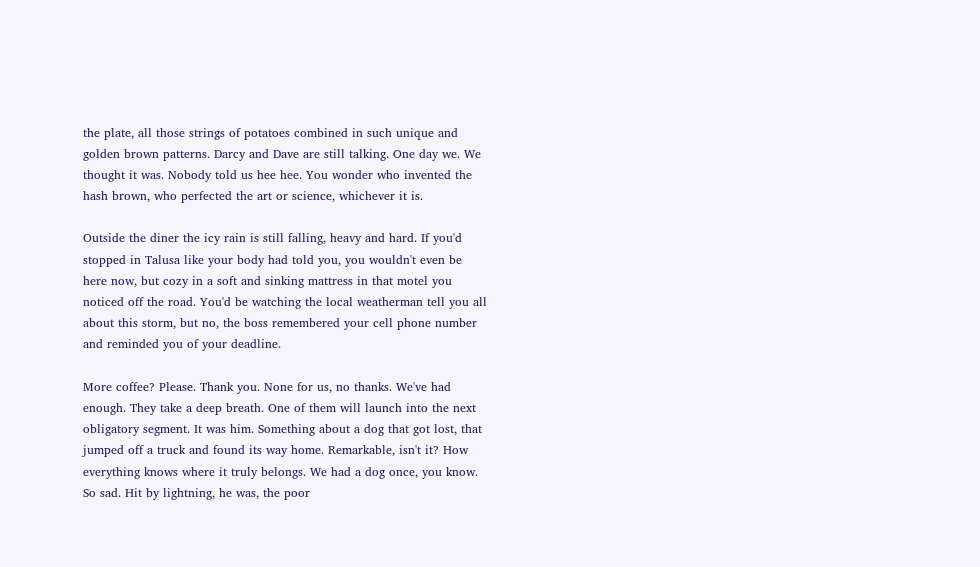the plate, all those strings of potatoes combined in such unique and golden brown patterns. Darcy and Dave are still talking. One day we. We thought it was. Nobody told us hee hee. You wonder who invented the hash brown, who perfected the art or science, whichever it is.

Outside the diner the icy rain is still falling, heavy and hard. If you'd stopped in Talusa like your body had told you, you wouldn't even be here now, but cozy in a soft and sinking mattress in that motel you noticed off the road. You'd be watching the local weatherman tell you all about this storm, but no, the boss remembered your cell phone number and reminded you of your deadline.

More coffee? Please. Thank you. None for us, no thanks. We've had enough. They take a deep breath. One of them will launch into the next obligatory segment. It was him. Something about a dog that got lost, that jumped off a truck and found its way home. Remarkable, isn't it? How everything knows where it truly belongs. We had a dog once, you know. So sad. Hit by lightning, he was, the poor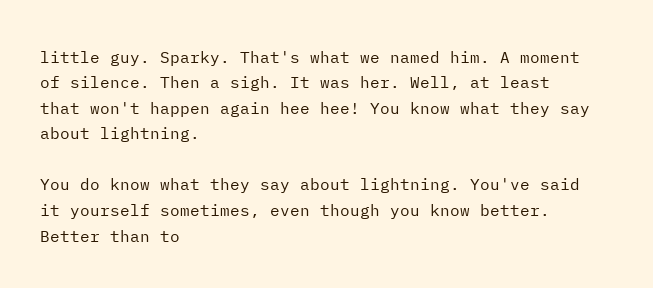little guy. Sparky. That's what we named him. A moment of silence. Then a sigh. It was her. Well, at least that won't happen again hee hee! You know what they say about lightning.

You do know what they say about lightning. You've said it yourself sometimes, even though you know better. Better than to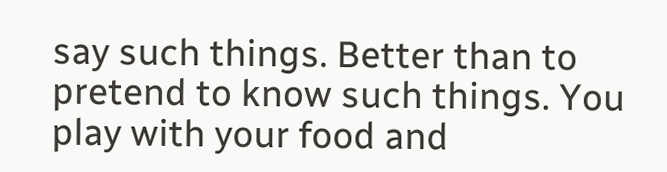say such things. Better than to pretend to know such things. You play with your food and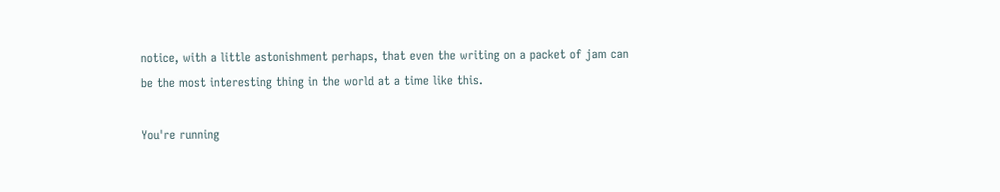notice, with a little astonishment perhaps, that even the writing on a packet of jam can be the most interesting thing in the world at a time like this.

You're running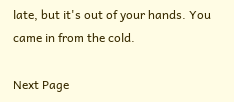late, but it's out of your hands. You came in from the cold.

Next Page